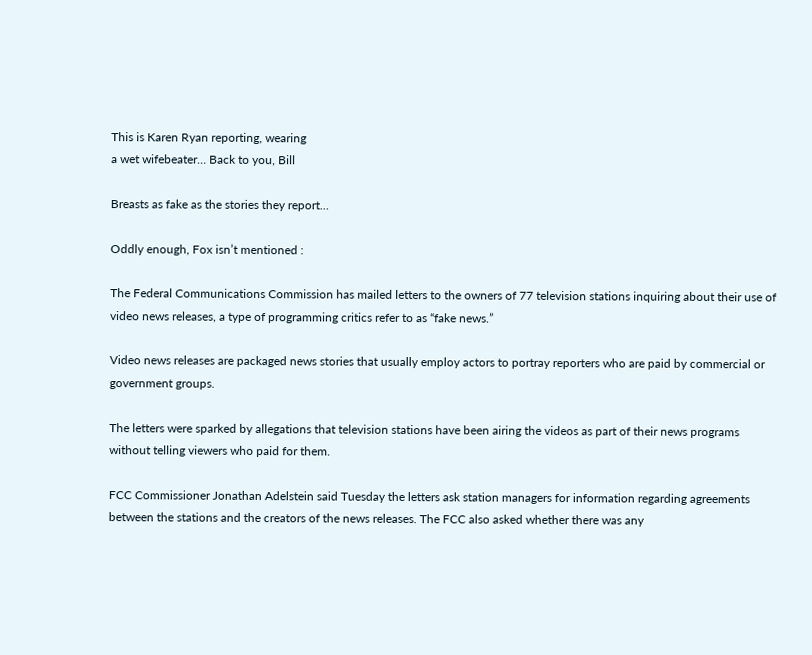This is Karen Ryan reporting, wearing
a wet wifebeater… Back to you, Bill

Breasts as fake as the stories they report…

Oddly enough, Fox isn’t mentioned :

The Federal Communications Commission has mailed letters to the owners of 77 television stations inquiring about their use of video news releases, a type of programming critics refer to as “fake news.”

Video news releases are packaged news stories that usually employ actors to portray reporters who are paid by commercial or government groups.

The letters were sparked by allegations that television stations have been airing the videos as part of their news programs without telling viewers who paid for them.

FCC Commissioner Jonathan Adelstein said Tuesday the letters ask station managers for information regarding agreements between the stations and the creators of the news releases. The FCC also asked whether there was any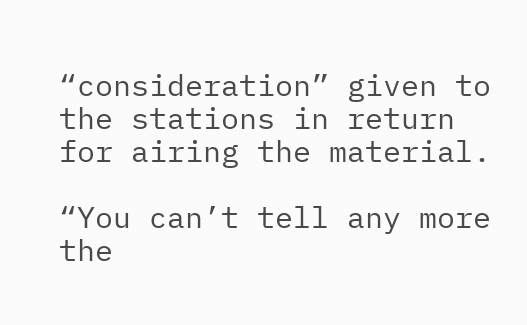“consideration” given to the stations in return for airing the material.

“You can’t tell any more the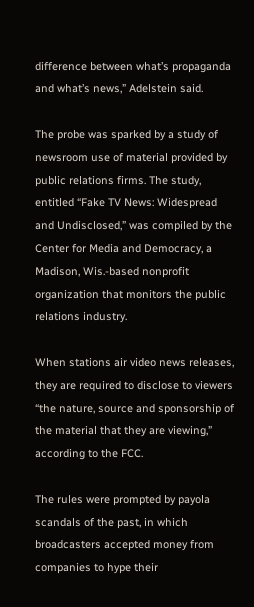difference between what’s propaganda and what’s news,” Adelstein said.

The probe was sparked by a study of newsroom use of material provided by public relations firms. The study, entitled “Fake TV News: Widespread and Undisclosed,” was compiled by the Center for Media and Democracy, a Madison, Wis.-based nonprofit organization that monitors the public relations industry.

When stations air video news releases, they are required to disclose to viewers “the nature, source and sponsorship of the material that they are viewing,” according to the FCC.

The rules were prompted by payola scandals of the past, in which broadcasters accepted money from companies to hype their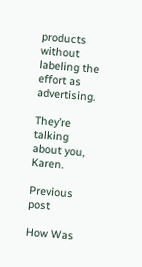products without labeling the effort as advertising.

They’re talking about you, Karen.

Previous post

How Was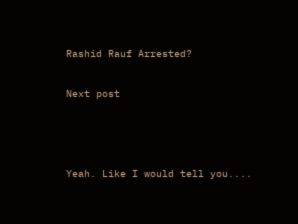Rashid Rauf Arrested?

Next post



Yeah. Like I would tell you....